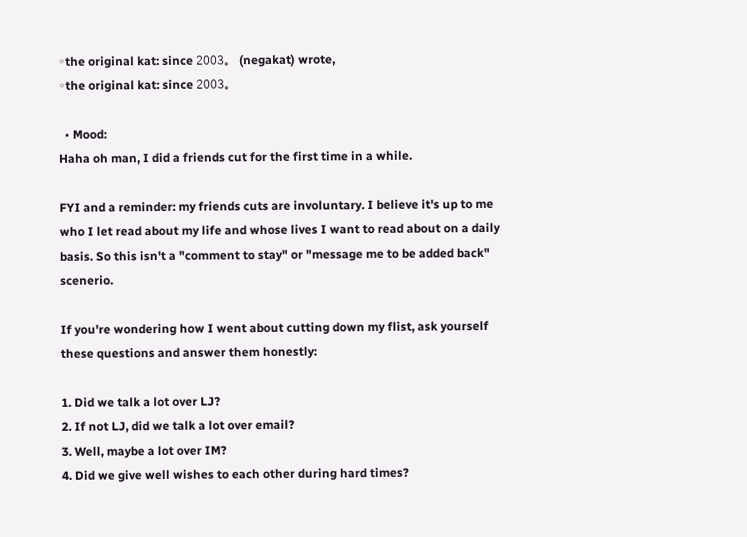◦the original kat: since 2003。 (negakat) wrote,
◦the original kat: since 2003。

  • Mood:
Haha oh man, I did a friends cut for the first time in a while.

FYI and a reminder: my friends cuts are involuntary. I believe it's up to me who I let read about my life and whose lives I want to read about on a daily basis. So this isn't a "comment to stay" or "message me to be added back" scenerio.

If you're wondering how I went about cutting down my flist, ask yourself these questions and answer them honestly:

1. Did we talk a lot over LJ?
2. If not LJ, did we talk a lot over email?
3. Well, maybe a lot over IM?
4. Did we give well wishes to each other during hard times?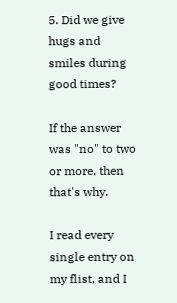5. Did we give hugs and smiles during good times?

If the answer was "no" to two or more, then that's why.

I read every single entry on my flist, and I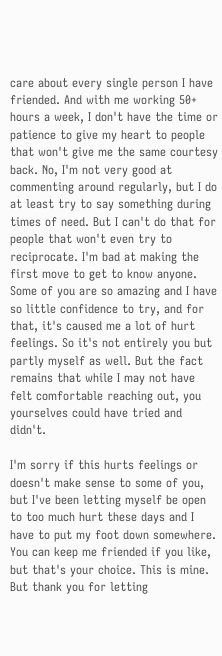care about every single person I have friended. And with me working 50+ hours a week, I don't have the time or patience to give my heart to people that won't give me the same courtesy back. No, I'm not very good at commenting around regularly, but I do at least try to say something during times of need. But I can't do that for people that won't even try to reciprocate. I'm bad at making the first move to get to know anyone. Some of you are so amazing and I have so little confidence to try, and for that, it's caused me a lot of hurt feelings. So it's not entirely you but partly myself as well. But the fact remains that while I may not have felt comfortable reaching out, you yourselves could have tried and didn't.

I'm sorry if this hurts feelings or doesn't make sense to some of you, but I've been letting myself be open to too much hurt these days and I have to put my foot down somewhere. You can keep me friended if you like, but that's your choice. This is mine. But thank you for letting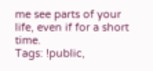me see parts of your life, even if for a short time.
Tags: !public,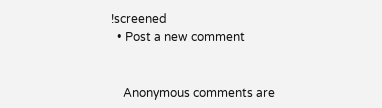!screened
  • Post a new comment


    Anonymous comments are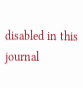disabled in this journal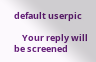default userpic

    Your reply will be screened